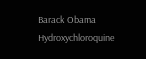Barack Obama Hydroxychloroquine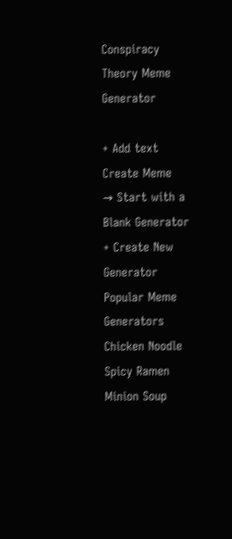Conspiracy Theory Meme Generator

+ Add text
Create Meme
→ Start with a Blank Generator
+ Create New Generator
Popular Meme Generators
Chicken Noodle
Spicy Ramen
Minion Soup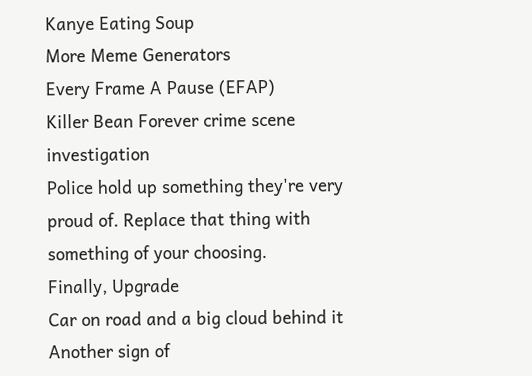Kanye Eating Soup
More Meme Generators
Every Frame A Pause (EFAP)
Killer Bean Forever crime scene investigation
Police hold up something they're very proud of. Replace that thing with something of your choosing.
Finally, Upgrade
Car on road and a big cloud behind it
Another sign of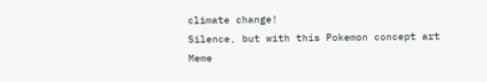climate change!
Silence, but with this Pokemon concept art
Meme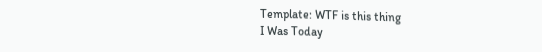Template: WTF is this thing
I Was Today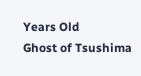Years Old
Ghost of Tsushima